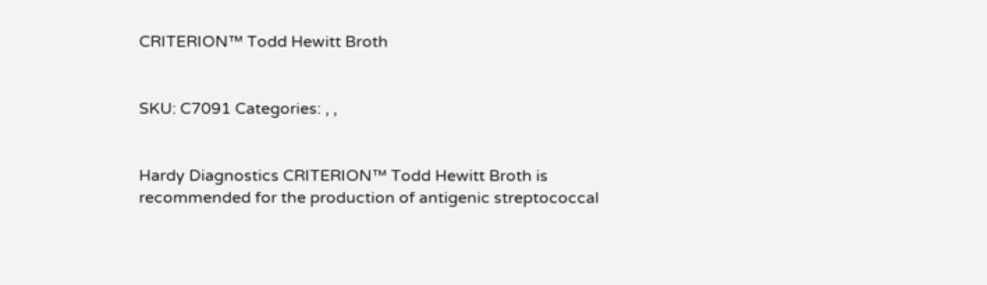CRITERION™ Todd Hewitt Broth


SKU: C7091 Categories: , ,


Hardy Diagnostics CRITERION™ Todd Hewitt Broth is recommended for the production of antigenic streptococcal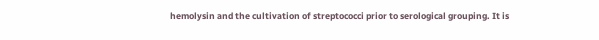hemolysin and the cultivation of streptococci prior to serological grouping. It is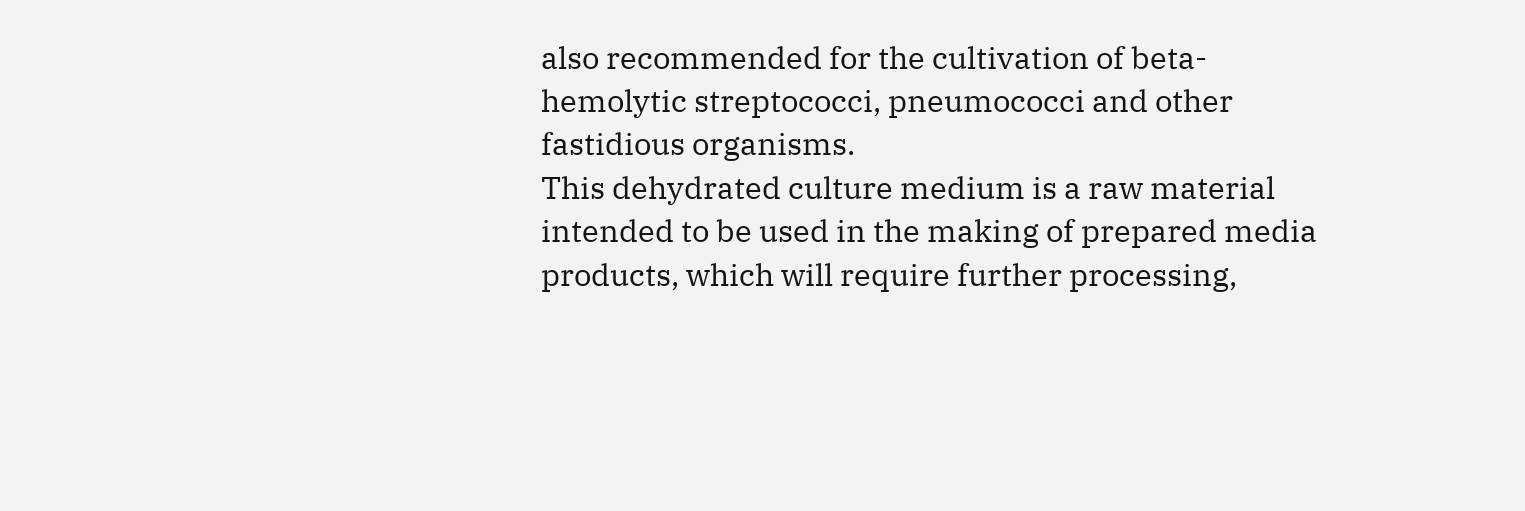also recommended for the cultivation of beta-hemolytic streptococci, pneumococci and other fastidious organisms.
This dehydrated culture medium is a raw material intended to be used in the making of prepared media products, which will require further processing,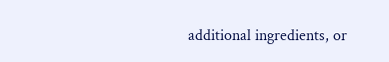additional ingredients, or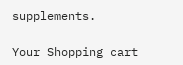supplements.

Your Shopping cart